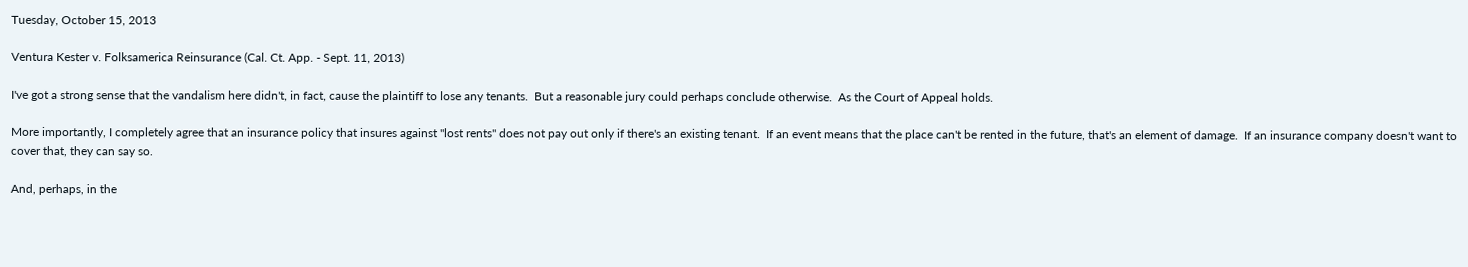Tuesday, October 15, 2013

Ventura Kester v. Folksamerica Reinsurance (Cal. Ct. App. - Sept. 11, 2013)

I've got a strong sense that the vandalism here didn't, in fact, cause the plaintiff to lose any tenants.  But a reasonable jury could perhaps conclude otherwise.  As the Court of Appeal holds.

More importantly, I completely agree that an insurance policy that insures against "lost rents" does not pay out only if there's an existing tenant.  If an event means that the place can't be rented in the future, that's an element of damage.  If an insurance company doesn't want to cover that, they can say so.

And, perhaps, in the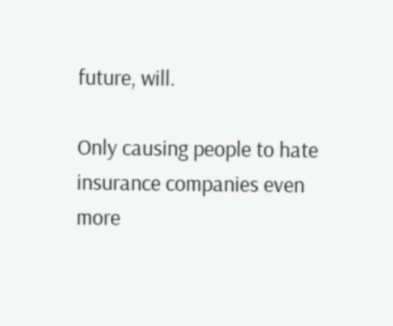future, will.

Only causing people to hate insurance companies even more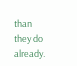than they do already.